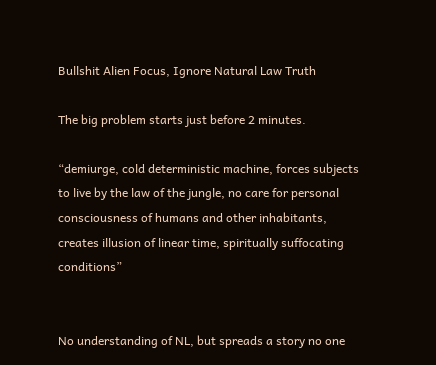Bullshit Alien Focus, Ignore Natural Law Truth

The big problem starts just before 2 minutes.

“demiurge, cold deterministic machine, forces subjects to live by the law of the jungle, no care for personal consciousness of humans and other inhabitants, creates illusion of linear time, spiritually suffocating conditions”


No understanding of NL, but spreads a story no one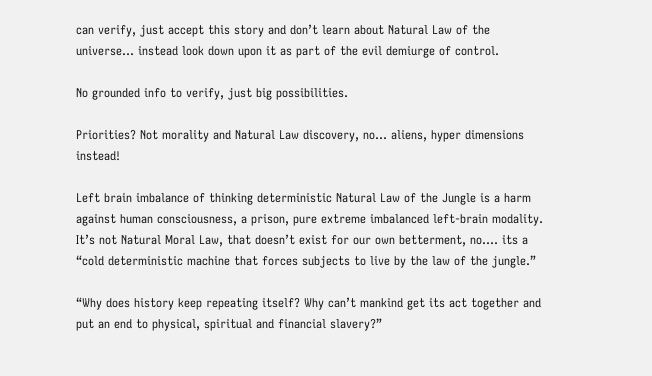can verify, just accept this story and don’t learn about Natural Law of the universe… instead look down upon it as part of the evil demiurge of control.

No grounded info to verify, just big possibilities.

Priorities? Not morality and Natural Law discovery, no… aliens, hyper dimensions instead!

Left brain imbalance of thinking deterministic Natural Law of the Jungle is a harm against human consciousness, a prison, pure extreme imbalanced left-brain modality. It’s not Natural Moral Law, that doesn’t exist for our own betterment, no…. its a “cold deterministic machine that forces subjects to live by the law of the jungle.”

“Why does history keep repeating itself? Why can’t mankind get its act together and put an end to physical, spiritual and financial slavery?”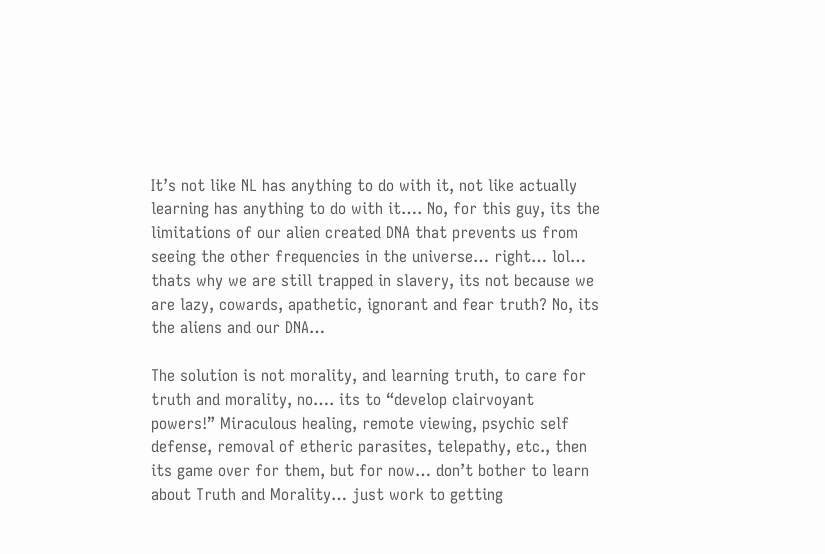It’s not like NL has anything to do with it, not like actually learning has anything to do with it…. No, for this guy, its the limitations of our alien created DNA that prevents us from seeing the other frequencies in the universe… right… lol… thats why we are still trapped in slavery, its not because we are lazy, cowards, apathetic, ignorant and fear truth? No, its the aliens and our DNA…

The solution is not morality, and learning truth, to care for truth and morality, no…. its to “develop clairvoyant powers!” Miraculous healing, remote viewing, psychic self defense, removal of etheric parasites, telepathy, etc., then its game over for them, but for now… don’t bother to learn about Truth and Morality… just work to getting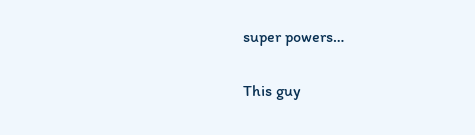super powers…

This guy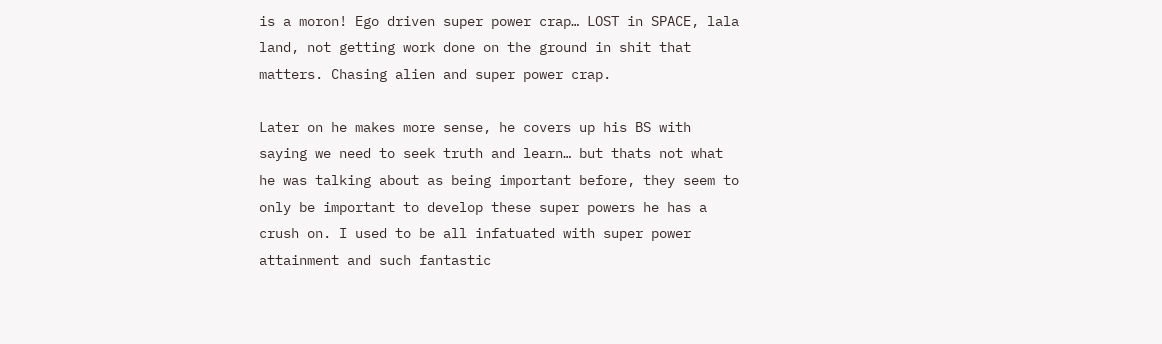is a moron! Ego driven super power crap… LOST in SPACE, lala land, not getting work done on the ground in shit that matters. Chasing alien and super power crap.

Later on he makes more sense, he covers up his BS with saying we need to seek truth and learn… but thats not what he was talking about as being important before, they seem to only be important to develop these super powers he has a crush on. I used to be all infatuated with super power attainment and such fantastic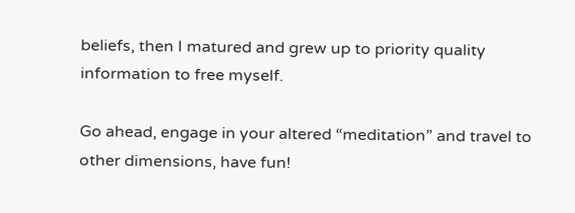beliefs, then I matured and grew up to priority quality information to free myself.

Go ahead, engage in your altered “meditation” and travel to other dimensions, have fun!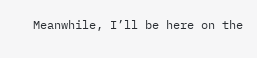Meanwhile, I’ll be here on the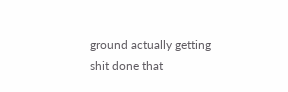ground actually getting shit done that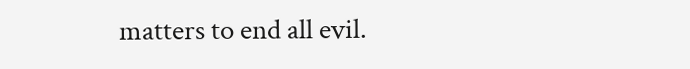matters to end all evil.